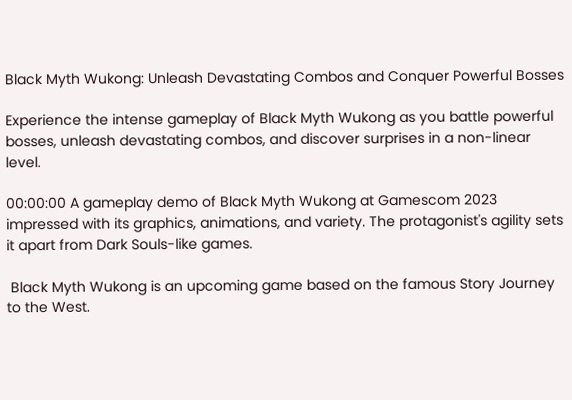Black Myth Wukong: Unleash Devastating Combos and Conquer Powerful Bosses

Experience the intense gameplay of Black Myth Wukong as you battle powerful bosses, unleash devastating combos, and discover surprises in a non-linear level.

00:00:00 A gameplay demo of Black Myth Wukong at Gamescom 2023 impressed with its graphics, animations, and variety. The protagonist's agility sets it apart from Dark Souls-like games.

 Black Myth Wukong is an upcoming game based on the famous Story Journey to the West.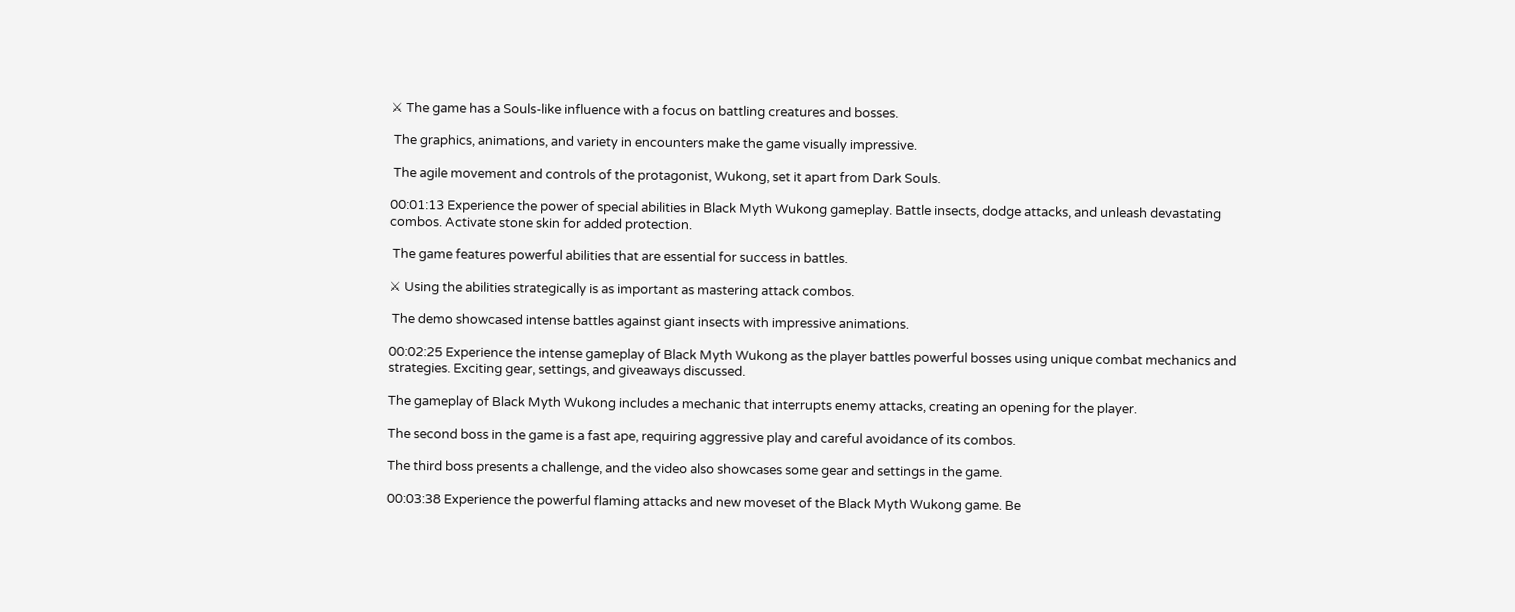⚔ The game has a Souls-like influence with a focus on battling creatures and bosses.

 The graphics, animations, and variety in encounters make the game visually impressive.

 The agile movement and controls of the protagonist, Wukong, set it apart from Dark Souls.

00:01:13 Experience the power of special abilities in Black Myth Wukong gameplay. Battle insects, dodge attacks, and unleash devastating combos. Activate stone skin for added protection.

 The game features powerful abilities that are essential for success in battles.

⚔ Using the abilities strategically is as important as mastering attack combos.

 The demo showcased intense battles against giant insects with impressive animations.

00:02:25 Experience the intense gameplay of Black Myth Wukong as the player battles powerful bosses using unique combat mechanics and strategies. Exciting gear, settings, and giveaways discussed.

The gameplay of Black Myth Wukong includes a mechanic that interrupts enemy attacks, creating an opening for the player.

The second boss in the game is a fast ape, requiring aggressive play and careful avoidance of its combos.

The third boss presents a challenge, and the video also showcases some gear and settings in the game.

00:03:38 Experience the powerful flaming attacks and new moveset of the Black Myth Wukong game. Be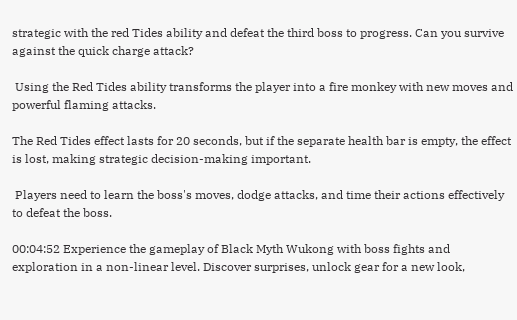strategic with the red Tides ability and defeat the third boss to progress. Can you survive against the quick charge attack?

 Using the Red Tides ability transforms the player into a fire monkey with new moves and powerful flaming attacks.

The Red Tides effect lasts for 20 seconds, but if the separate health bar is empty, the effect is lost, making strategic decision-making important.

 Players need to learn the boss's moves, dodge attacks, and time their actions effectively to defeat the boss.

00:04:52 Experience the gameplay of Black Myth Wukong with boss fights and exploration in a non-linear level. Discover surprises, unlock gear for a new look,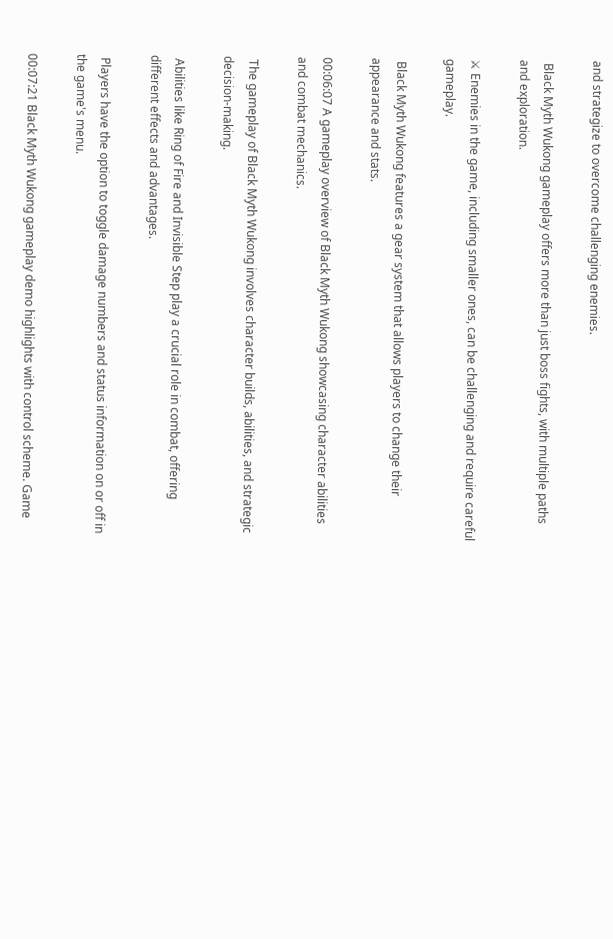and strategize to overcome challenging enemies.

 Black Myth Wukong gameplay offers more than just boss fights, with multiple paths and exploration.

⚔ Enemies in the game, including smaller ones, can be challenging and require careful gameplay.

 Black Myth Wukong features a gear system that allows players to change their appearance and stats.

00:06:07 A gameplay overview of Black Myth Wukong showcasing character abilities and combat mechanics.

 The gameplay of Black Myth Wukong involves character builds, abilities, and strategic decision-making.

 Abilities like Ring of Fire and Invisible Step play a crucial role in combat, offering different effects and advantages.

 Players have the option to toggle damage numbers and status information on or off in the game's menu.

00:07:21 Black Myth Wukong gameplay demo highlights with control scheme. Game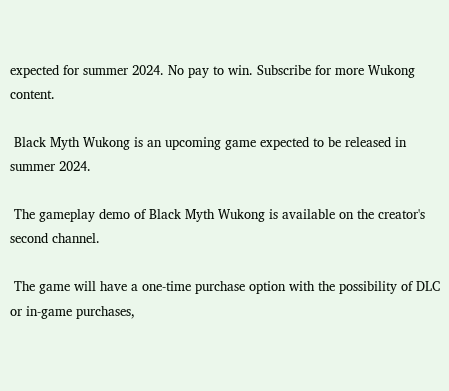expected for summer 2024. No pay to win. Subscribe for more Wukong content.

 Black Myth Wukong is an upcoming game expected to be released in summer 2024.

 The gameplay demo of Black Myth Wukong is available on the creator's second channel.

 The game will have a one-time purchase option with the possibility of DLC or in-game purchases,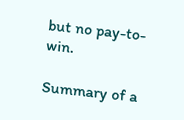but no pay-to-win.

Summary of a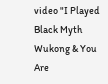video "I Played Black Myth Wukong & You Are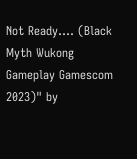Not Ready.... (Black Myth Wukong Gameplay Gamescom 2023)" by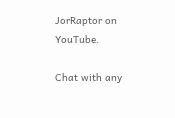JorRaptor on YouTube.

Chat with any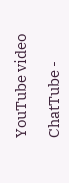YouTube video

ChatTube -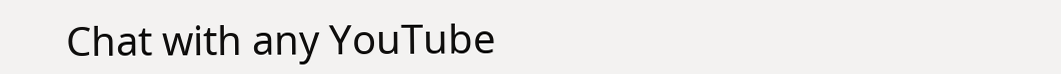Chat with any YouTube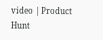video | Product Hunt